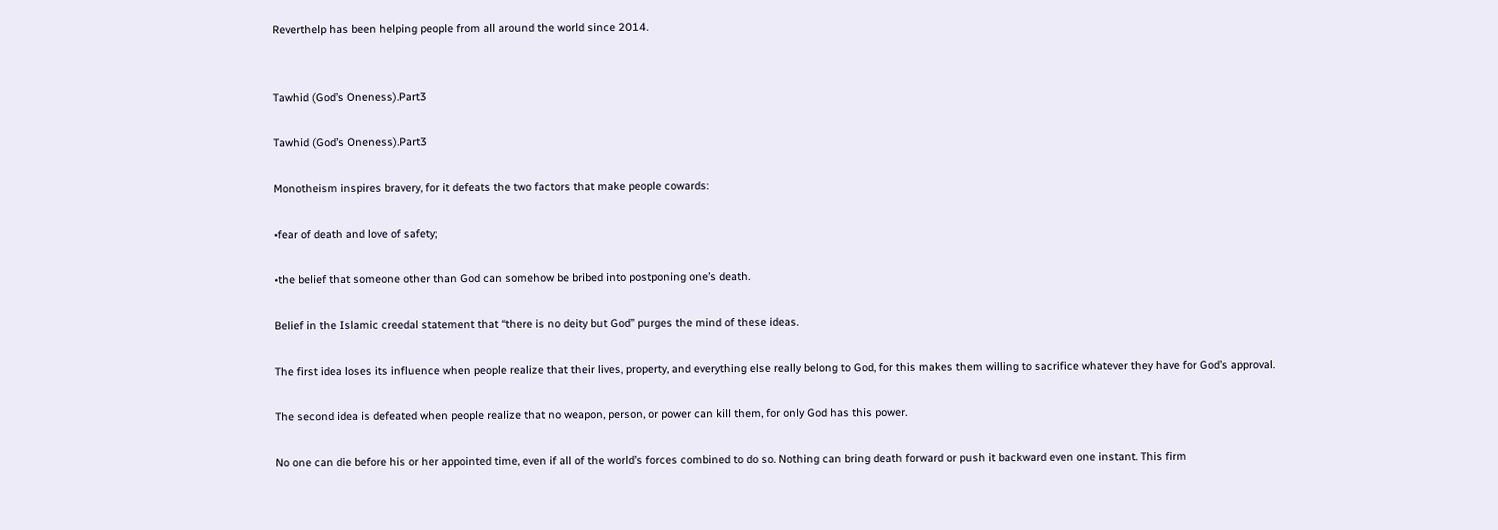Reverthelp has been helping people from all around the world since 2014.


Tawhid (God’s Oneness).Part3

Tawhid (God’s Oneness).Part3

Monotheism inspires bravery, for it defeats the two factors that make people cowards:

•fear of death and love of safety;

•the belief that someone other than God can somehow be bribed into postponing one’s death.

Belief in the Islamic creedal statement that “there is no deity but God” purges the mind of these ideas.

The first idea loses its influence when people realize that their lives, property, and everything else really belong to God, for this makes them willing to sacrifice whatever they have for God’s approval.

The second idea is defeated when people realize that no weapon, person, or power can kill them, for only God has this power.

No one can die before his or her appointed time, even if all of the world’s forces combined to do so. Nothing can bring death forward or push it backward even one instant. This firm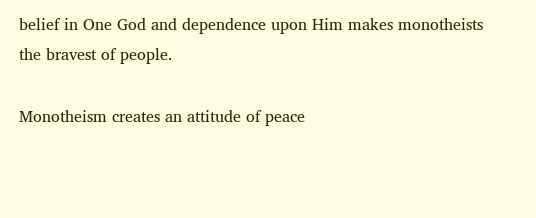belief in One God and dependence upon Him makes monotheists the bravest of people.

Monotheism creates an attitude of peace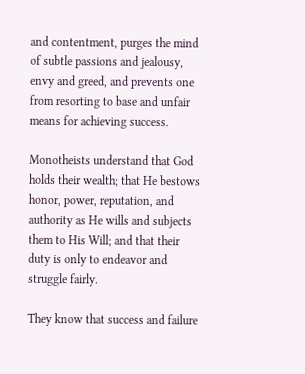and contentment, purges the mind of subtle passions and jealousy, envy and greed, and prevents one from resorting to base and unfair means for achieving success.

Monotheists understand that God holds their wealth; that He bestows honor, power, reputation, and authority as He wills and subjects them to His Will; and that their duty is only to endeavor and struggle fairly.

They know that success and failure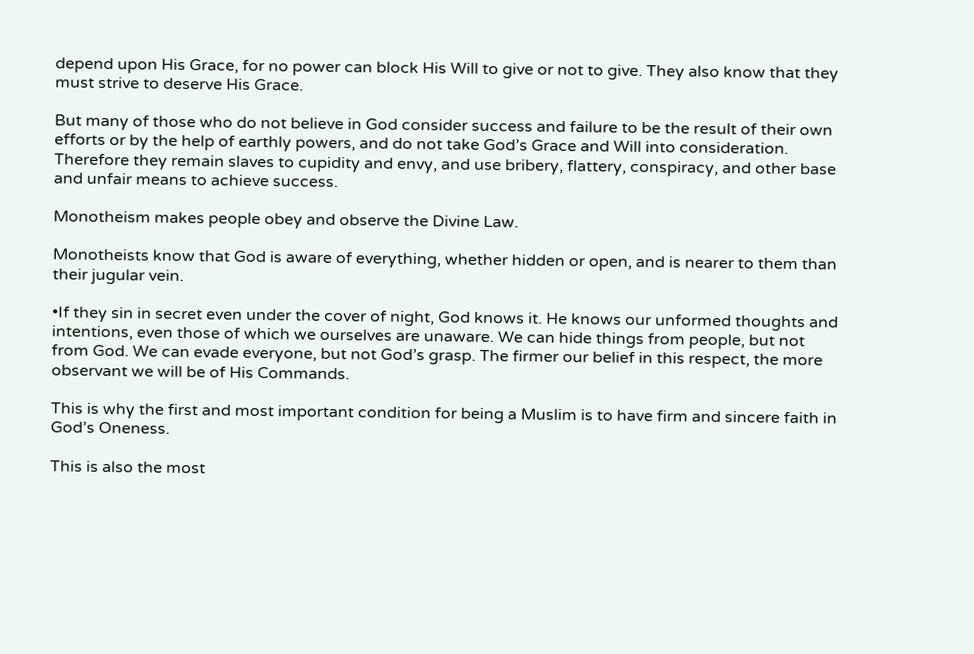depend upon His Grace, for no power can block His Will to give or not to give. They also know that they must strive to deserve His Grace.

But many of those who do not believe in God consider success and failure to be the result of their own efforts or by the help of earthly powers, and do not take God’s Grace and Will into consideration. Therefore they remain slaves to cupidity and envy, and use bribery, flattery, conspiracy, and other base and unfair means to achieve success.

Monotheism makes people obey and observe the Divine Law.

Monotheists know that God is aware of everything, whether hidden or open, and is nearer to them than their jugular vein.

•If they sin in secret even under the cover of night, God knows it. He knows our unformed thoughts and intentions, even those of which we ourselves are unaware. We can hide things from people, but not from God. We can evade everyone, but not God’s grasp. The firmer our belief in this respect, the more observant we will be of His Commands.

This is why the first and most important condition for being a Muslim is to have firm and sincere faith in God’s Oneness.

This is also the most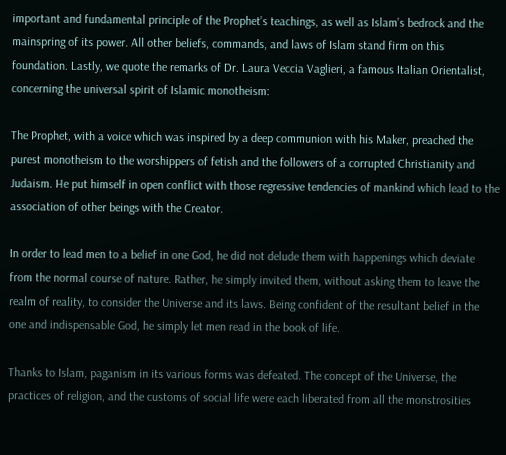important and fundamental principle of the Prophet’s teachings, as well as Islam’s bedrock and the mainspring of its power. All other beliefs, commands, and laws of Islam stand firm on this foundation. Lastly, we quote the remarks of Dr. Laura Veccia Vaglieri, a famous Italian Orientalist, concerning the universal spirit of Islamic monotheism:

The Prophet, with a voice which was inspired by a deep communion with his Maker, preached the purest monotheism to the worshippers of fetish and the followers of a corrupted Christianity and Judaism. He put himself in open conflict with those regressive tendencies of mankind which lead to the association of other beings with the Creator.

In order to lead men to a belief in one God, he did not delude them with happenings which deviate from the normal course of nature. Rather, he simply invited them, without asking them to leave the realm of reality, to consider the Universe and its laws. Being confident of the resultant belief in the one and indispensable God, he simply let men read in the book of life.

Thanks to Islam, paganism in its various forms was defeated. The concept of the Universe, the practices of religion, and the customs of social life were each liberated from all the monstrosities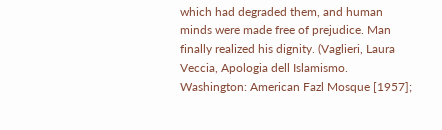which had degraded them, and human minds were made free of prejudice. Man finally realized his dignity. (Vaglieri, Laura Veccia, Apologia dell Islamismo. Washington: American Fazl Mosque [1957];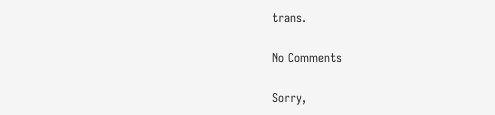trans.

No Comments

Sorry,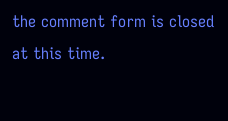the comment form is closed at this time.